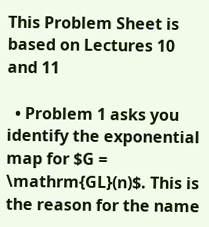This Problem Sheet is based on Lectures 10 and 11

  • Problem 1 asks you identify the exponential map for $G = \mathrm{GL}(n)$. This is the reason for the name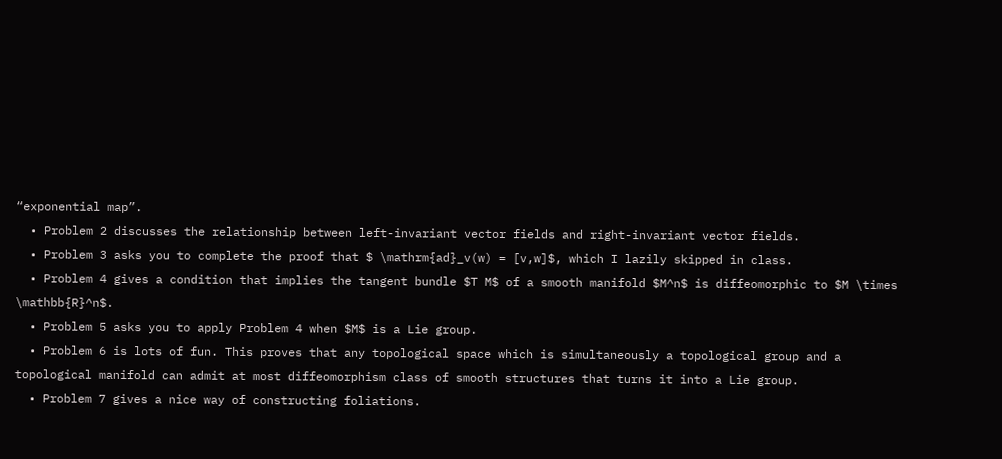“exponential map”.
  • Problem 2 discusses the relationship between left-invariant vector fields and right-invariant vector fields.
  • Problem 3 asks you to complete the proof that $ \mathrm{ad}_v(w) = [v,w]$, which I lazily skipped in class.
  • Problem 4 gives a condition that implies the tangent bundle $T M$ of a smooth manifold $M^n$ is diffeomorphic to $M \times \mathbb{R}^n$.
  • Problem 5 asks you to apply Problem 4 when $M$ is a Lie group.
  • Problem 6 is lots of fun. This proves that any topological space which is simultaneously a topological group and a topological manifold can admit at most diffeomorphism class of smooth structures that turns it into a Lie group.
  • Problem 7 gives a nice way of constructing foliations.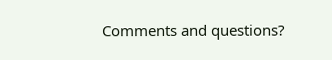Comments and questions?